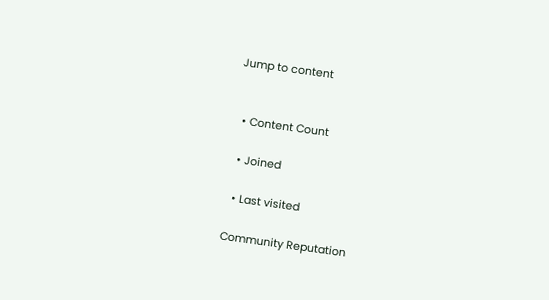Jump to content


  • Content Count

  • Joined

  • Last visited

Community Reputation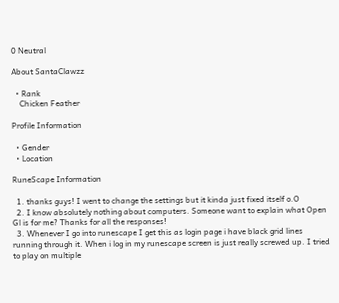0 Neutral

About SantaClawzz

  • Rank
    Chicken Feather

Profile Information

  • Gender
  • Location

RuneScape Information

  1. thanks guys! I went to change the settings but it kinda just fixed itself o.O
  2. I know absolutely nothing about computers. Someone want to explain what Open Gl is for me? Thanks for all the responses!
  3. Whenever I go into runescape I get this as login page i have black grid lines running through it. When i log in my runescape screen is just really screwed up. I tried to play on multiple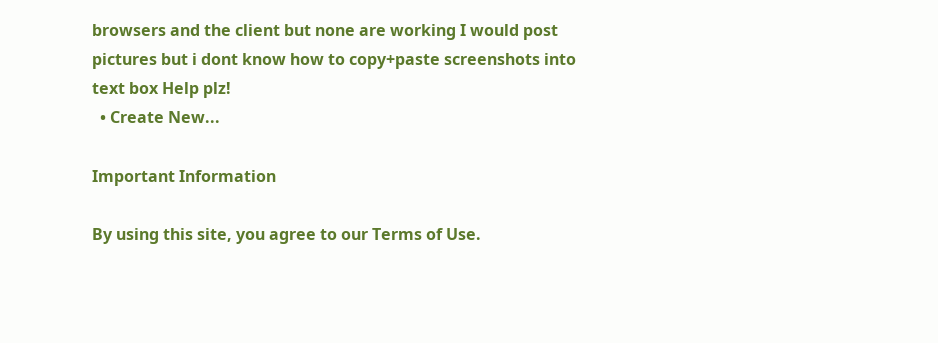browsers and the client but none are working I would post pictures but i dont know how to copy+paste screenshots into text box Help plz!
  • Create New...

Important Information

By using this site, you agree to our Terms of Use.